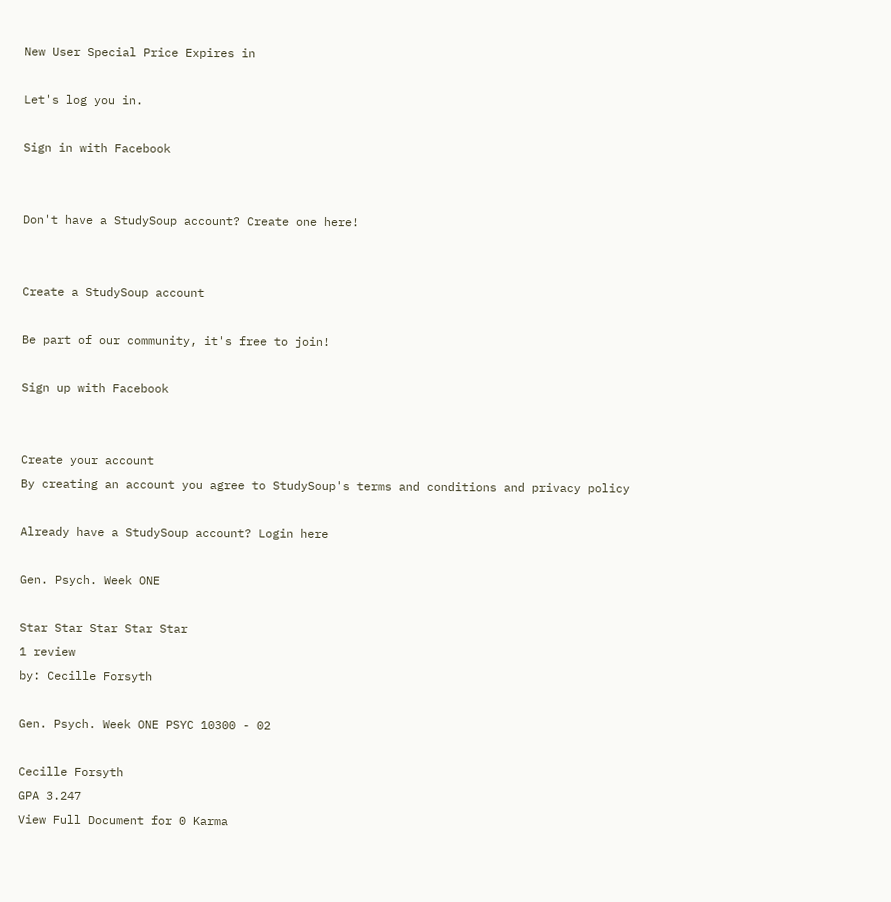New User Special Price Expires in

Let's log you in.

Sign in with Facebook


Don't have a StudySoup account? Create one here!


Create a StudySoup account

Be part of our community, it's free to join!

Sign up with Facebook


Create your account
By creating an account you agree to StudySoup's terms and conditions and privacy policy

Already have a StudySoup account? Login here

Gen. Psych. Week ONE

Star Star Star Star Star
1 review
by: Cecille Forsyth

Gen. Psych. Week ONE PSYC 10300 - 02

Cecille Forsyth
GPA 3.247
View Full Document for 0 Karma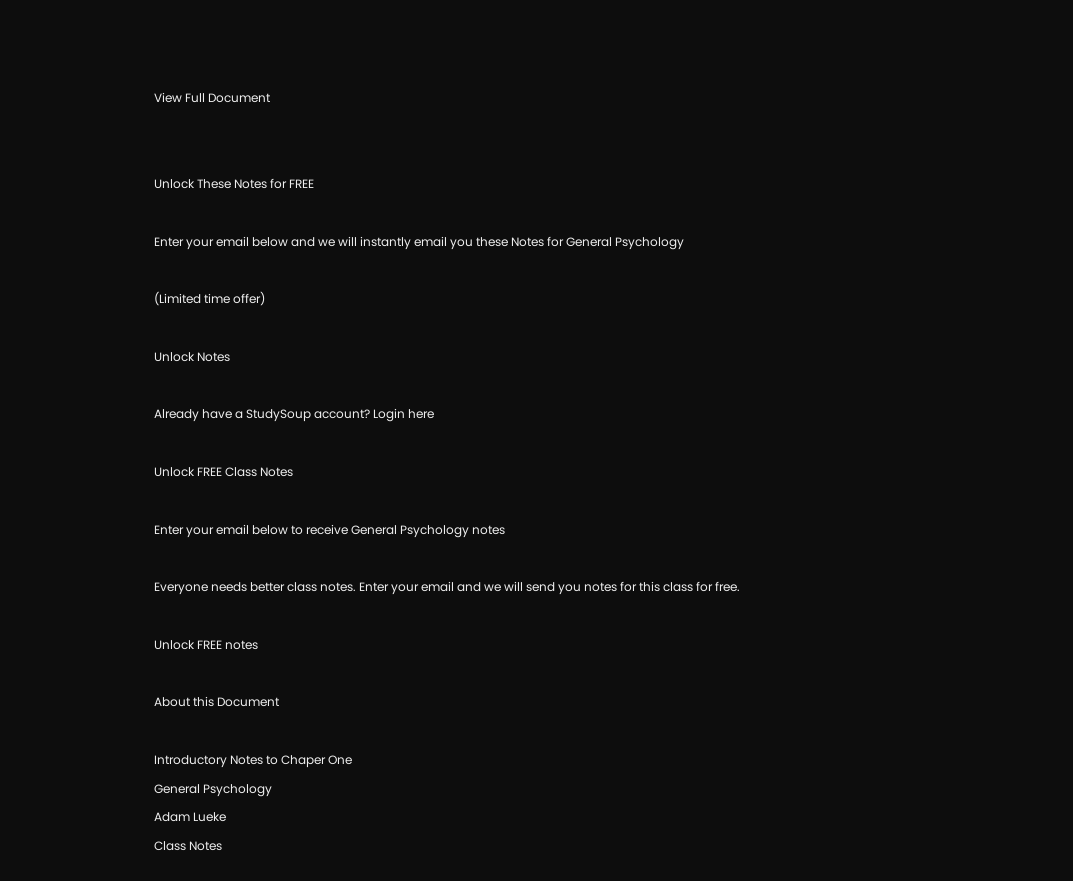View Full Document


Unlock These Notes for FREE

Enter your email below and we will instantly email you these Notes for General Psychology

(Limited time offer)

Unlock Notes

Already have a StudySoup account? Login here

Unlock FREE Class Notes

Enter your email below to receive General Psychology notes

Everyone needs better class notes. Enter your email and we will send you notes for this class for free.

Unlock FREE notes

About this Document

Introductory Notes to Chaper One
General Psychology
Adam Lueke
Class Notes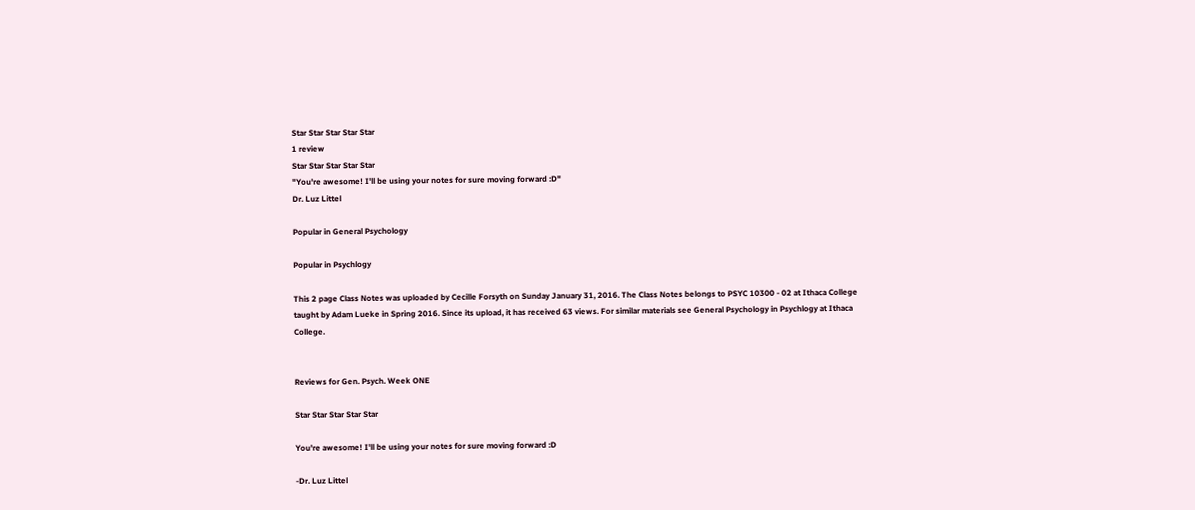Star Star Star Star Star
1 review
Star Star Star Star Star
"You're awesome! I'll be using your notes for sure moving forward :D"
Dr. Luz Littel

Popular in General Psychology

Popular in Psychlogy

This 2 page Class Notes was uploaded by Cecille Forsyth on Sunday January 31, 2016. The Class Notes belongs to PSYC 10300 - 02 at Ithaca College taught by Adam Lueke in Spring 2016. Since its upload, it has received 63 views. For similar materials see General Psychology in Psychlogy at Ithaca College.


Reviews for Gen. Psych. Week ONE

Star Star Star Star Star

You're awesome! I'll be using your notes for sure moving forward :D

-Dr. Luz Littel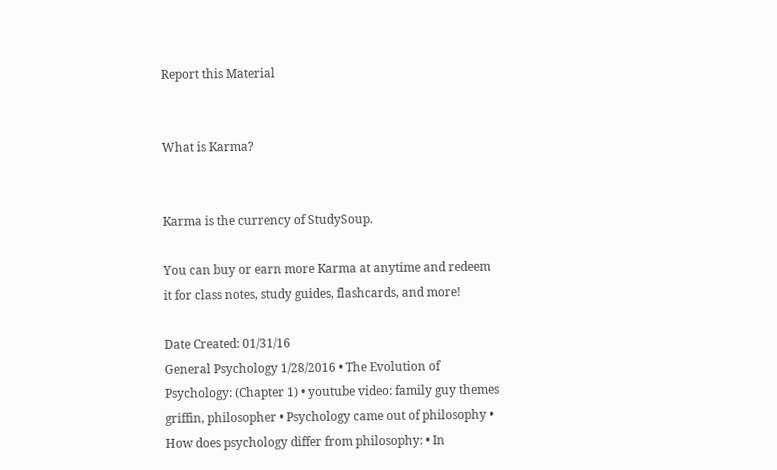Report this Material


What is Karma?


Karma is the currency of StudySoup.

You can buy or earn more Karma at anytime and redeem it for class notes, study guides, flashcards, and more!

Date Created: 01/31/16
General Psychology 1/28/2016 • The Evolution of Psychology: (Chapter 1) • youtube video: family guy themes griffin, philosopher • Psychology came out of philosophy • How does psychology differ from philosophy: • In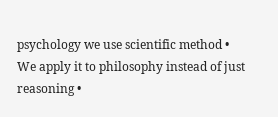psychology we use scientific method • We apply it to philosophy instead of just reasoning •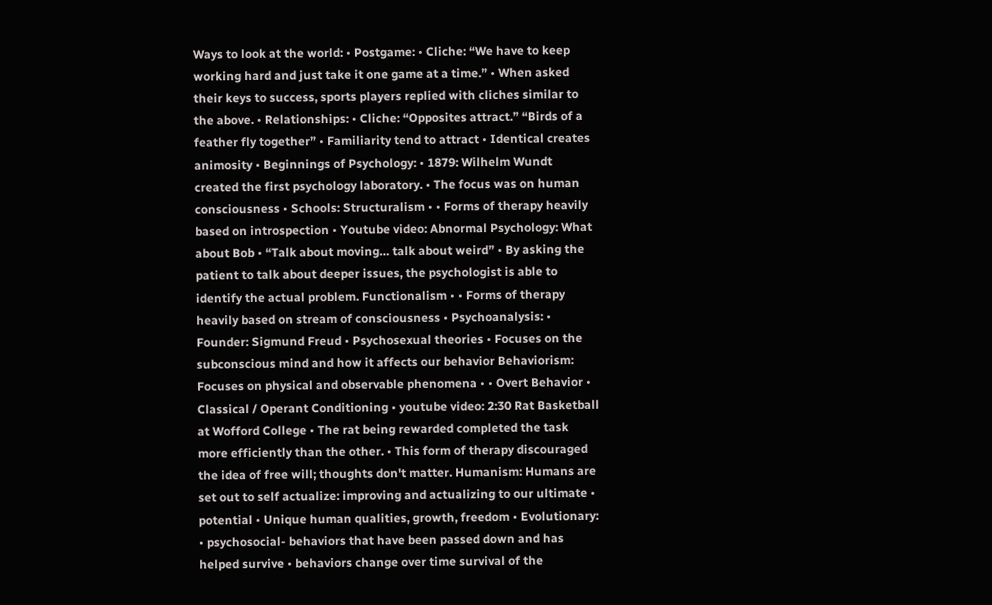Ways to look at the world: • Postgame: • Cliche: “We have to keep working hard and just take it one game at a time.” • When asked their keys to success, sports players replied with cliches similar to the above. • Relationships: • Cliche: “Opposites attract.” “Birds of a feather fly together” • Familiarity tend to attract • Identical creates animosity • Beginnings of Psychology: • 1879: Wilhelm Wundt created the first psychology laboratory. • The focus was on human consciousness • Schools: Structuralism • • Forms of therapy heavily based on introspection • Youtube video: Abnormal Psychology: What about Bob • “Talk about moving… talk about weird” • By asking the patient to talk about deeper issues, the psychologist is able to identify the actual problem. Functionalism • • Forms of therapy heavily based on stream of consciousness • Psychoanalysis: • Founder: Sigmund Freud • Psychosexual theories • Focuses on the subconscious mind and how it affects our behavior Behaviorism: Focuses on physical and observable phenomena • • Overt Behavior • Classical / Operant Conditioning • youtube video: 2:30 Rat Basketball at Wofford College • The rat being rewarded completed the task more efficiently than the other. • This form of therapy discouraged the idea of free will; thoughts don't matter. Humanism: Humans are set out to self actualize: improving and actualizing to our ultimate • potential • Unique human qualities, growth, freedom • Evolutionary: • psychosocial- behaviors that have been passed down and has helped survive • behaviors change over time survival of the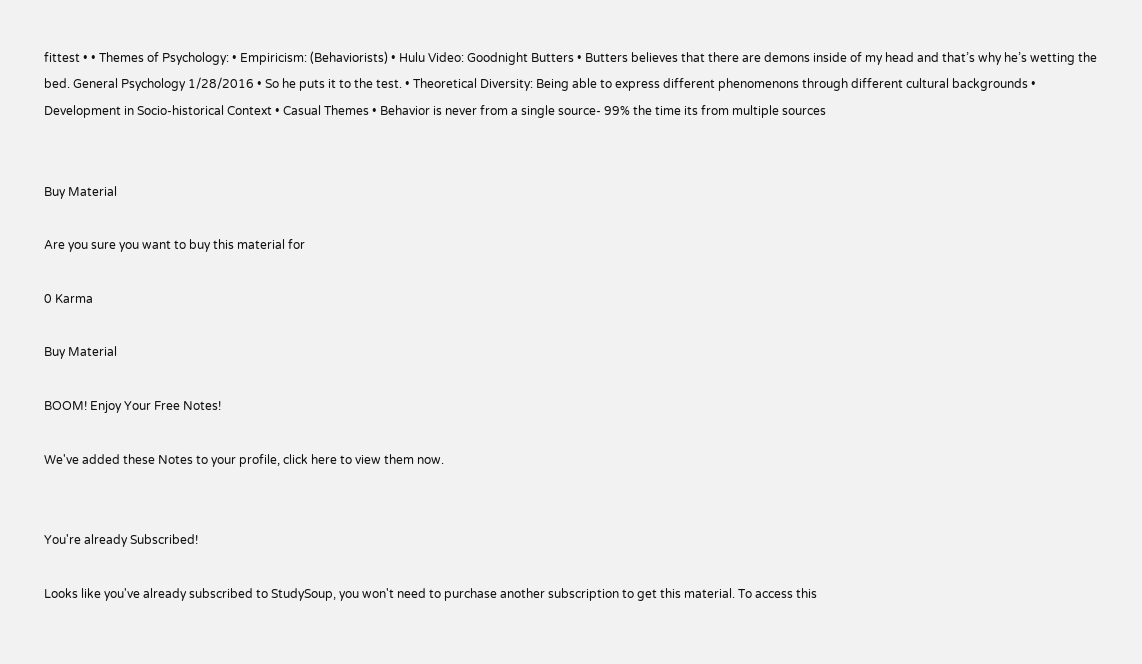fittest • • Themes of Psychology: • Empiricism: (Behaviorists) • Hulu Video: Goodnight Butters • Butters believes that there are demons inside of my head and that’s why he’s wetting the bed. General Psychology 1/28/2016 • So he puts it to the test. • Theoretical Diversity: Being able to express different phenomenons through different cultural backgrounds • Development in Socio-historical Context • Casual Themes • Behavior is never from a single source- 99% the time its from multiple sources


Buy Material

Are you sure you want to buy this material for

0 Karma

Buy Material

BOOM! Enjoy Your Free Notes!

We've added these Notes to your profile, click here to view them now.


You're already Subscribed!

Looks like you've already subscribed to StudySoup, you won't need to purchase another subscription to get this material. To access this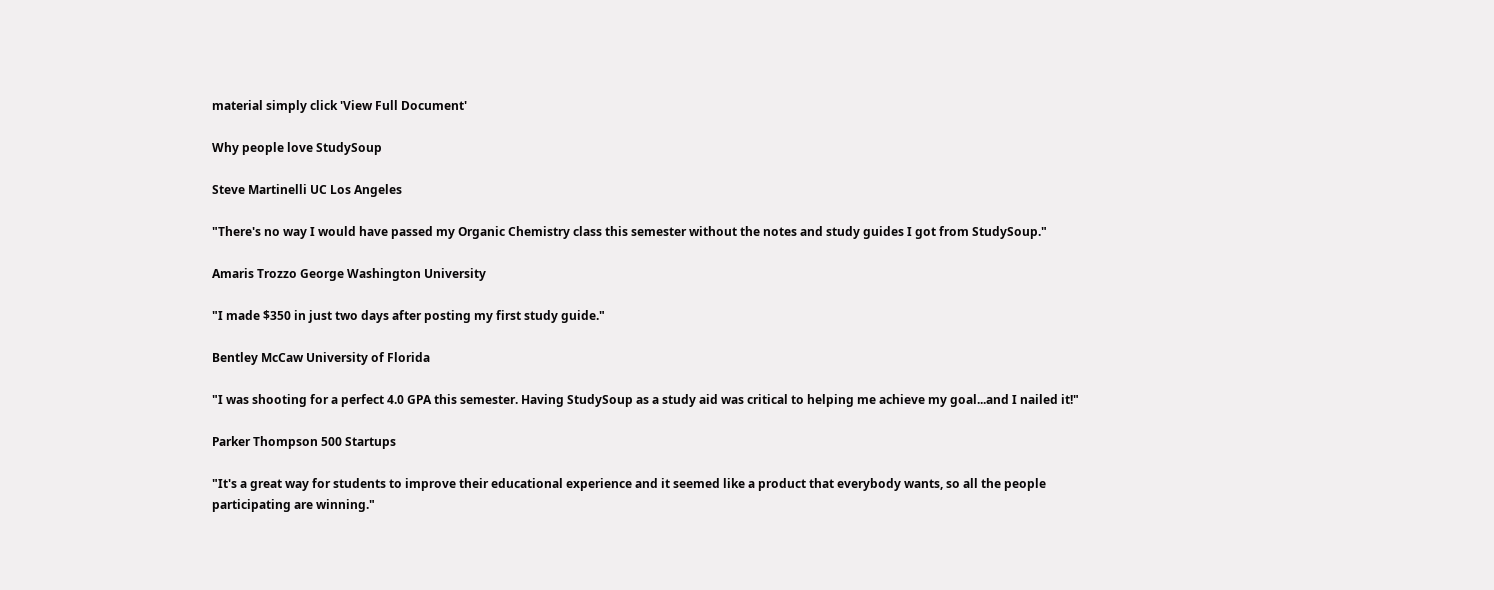material simply click 'View Full Document'

Why people love StudySoup

Steve Martinelli UC Los Angeles

"There's no way I would have passed my Organic Chemistry class this semester without the notes and study guides I got from StudySoup."

Amaris Trozzo George Washington University

"I made $350 in just two days after posting my first study guide."

Bentley McCaw University of Florida

"I was shooting for a perfect 4.0 GPA this semester. Having StudySoup as a study aid was critical to helping me achieve my goal...and I nailed it!"

Parker Thompson 500 Startups

"It's a great way for students to improve their educational experience and it seemed like a product that everybody wants, so all the people participating are winning."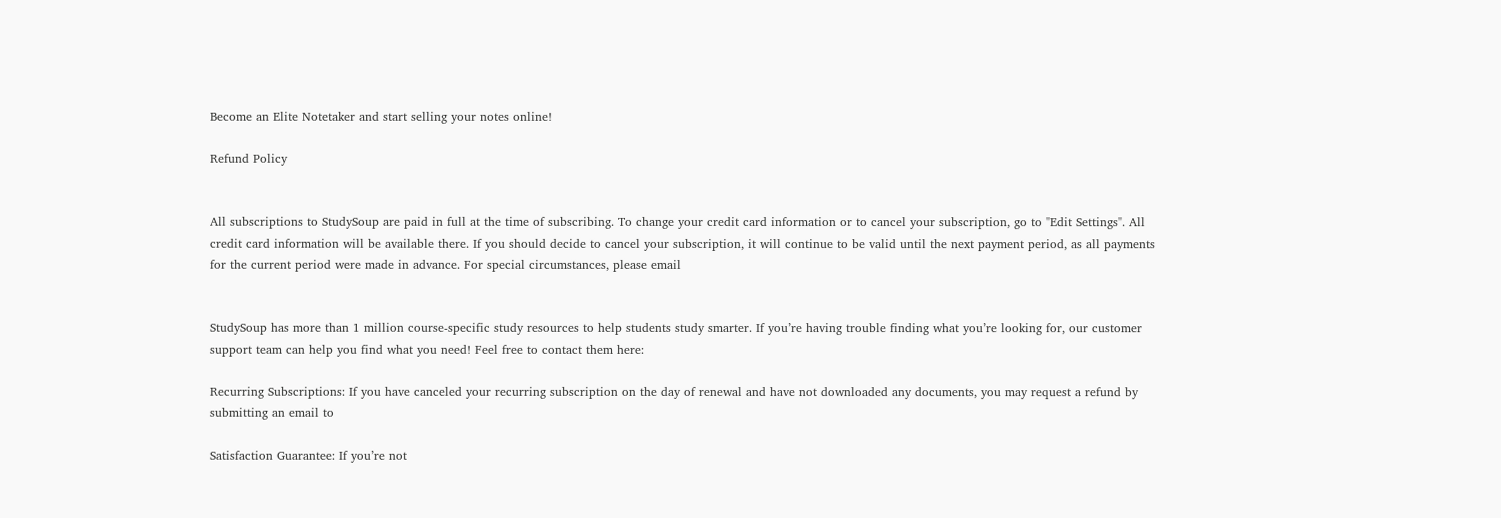Become an Elite Notetaker and start selling your notes online!

Refund Policy


All subscriptions to StudySoup are paid in full at the time of subscribing. To change your credit card information or to cancel your subscription, go to "Edit Settings". All credit card information will be available there. If you should decide to cancel your subscription, it will continue to be valid until the next payment period, as all payments for the current period were made in advance. For special circumstances, please email


StudySoup has more than 1 million course-specific study resources to help students study smarter. If you’re having trouble finding what you’re looking for, our customer support team can help you find what you need! Feel free to contact them here:

Recurring Subscriptions: If you have canceled your recurring subscription on the day of renewal and have not downloaded any documents, you may request a refund by submitting an email to

Satisfaction Guarantee: If you’re not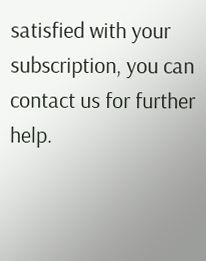satisfied with your subscription, you can contact us for further help.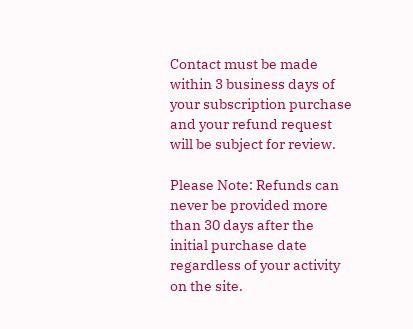Contact must be made within 3 business days of your subscription purchase and your refund request will be subject for review.

Please Note: Refunds can never be provided more than 30 days after the initial purchase date regardless of your activity on the site.